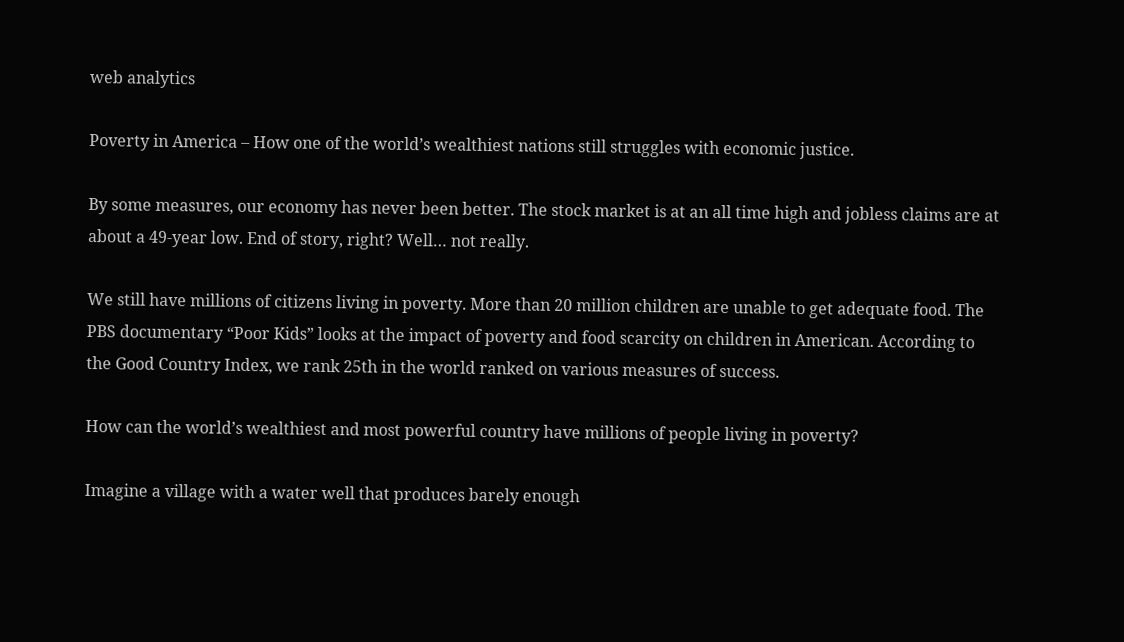web analytics

Poverty in America – How one of the world’s wealthiest nations still struggles with economic justice.

By some measures, our economy has never been better. The stock market is at an all time high and jobless claims are at about a 49-year low. End of story, right? Well… not really.

We still have millions of citizens living in poverty. More than 20 million children are unable to get adequate food. The PBS documentary “Poor Kids” looks at the impact of poverty and food scarcity on children in American. According to the Good Country Index, we rank 25th in the world ranked on various measures of success.

How can the world’s wealthiest and most powerful country have millions of people living in poverty?

Imagine a village with a water well that produces barely enough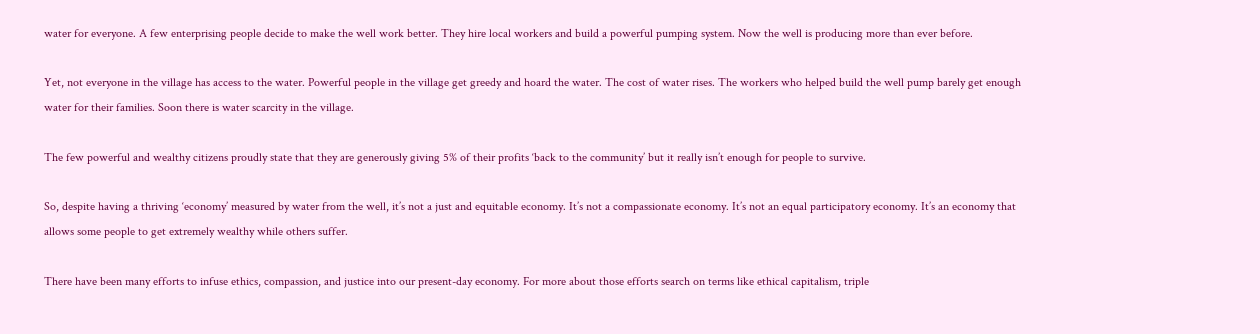water for everyone. A few enterprising people decide to make the well work better. They hire local workers and build a powerful pumping system. Now the well is producing more than ever before.

Yet, not everyone in the village has access to the water. Powerful people in the village get greedy and hoard the water. The cost of water rises. The workers who helped build the well pump barely get enough water for their families. Soon there is water scarcity in the village.

The few powerful and wealthy citizens proudly state that they are generously giving 5% of their profits ‘back to the community’ but it really isn’t enough for people to survive.

So, despite having a thriving ‘economy’ measured by water from the well, it’s not a just and equitable economy. It’s not a compassionate economy. It’s not an equal participatory economy. It’s an economy that allows some people to get extremely wealthy while others suffer.

There have been many efforts to infuse ethics, compassion, and justice into our present-day economy. For more about those efforts search on terms like ethical capitalism, triple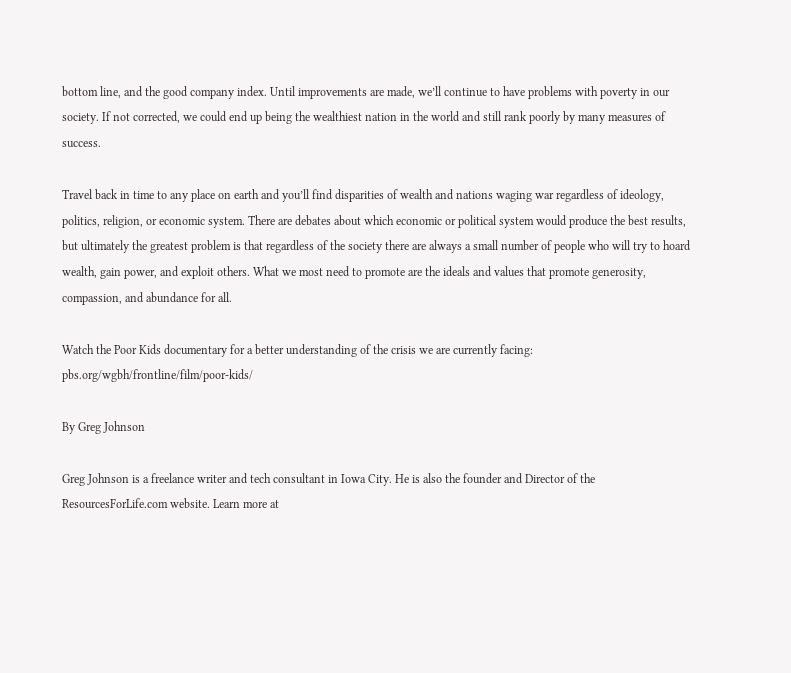bottom line, and the good company index. Until improvements are made, we’ll continue to have problems with poverty in our society. If not corrected, we could end up being the wealthiest nation in the world and still rank poorly by many measures of success.

Travel back in time to any place on earth and you’ll find disparities of wealth and nations waging war regardless of ideology, politics, religion, or economic system. There are debates about which economic or political system would produce the best results, but ultimately the greatest problem is that regardless of the society there are always a small number of people who will try to hoard wealth, gain power, and exploit others. What we most need to promote are the ideals and values that promote generosity, compassion, and abundance for all.

Watch the Poor Kids documentary for a better understanding of the crisis we are currently facing: pbs.org/wgbh/frontline/film/poor-kids/

By Greg Johnson

Greg Johnson is a freelance writer and tech consultant in Iowa City. He is also the founder and Director of the ResourcesForLife.com website. Learn more at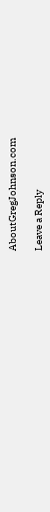AboutGregJohnson.com

Leave a Reply